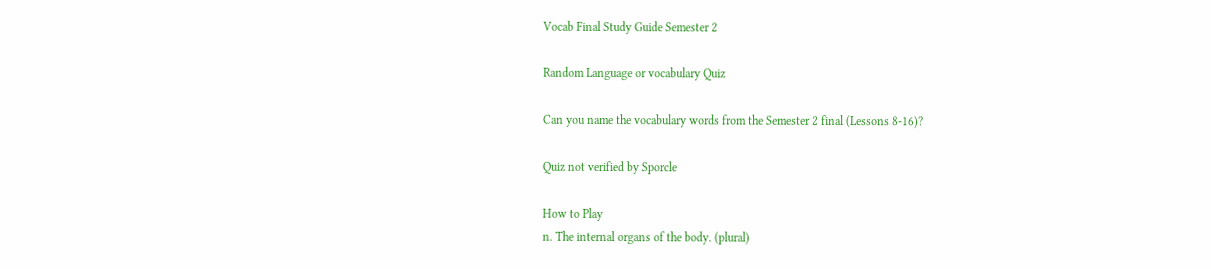Vocab Final Study Guide Semester 2

Random Language or vocabulary Quiz

Can you name the vocabulary words from the Semester 2 final (Lessons 8-16)?

Quiz not verified by Sporcle

How to Play
n. The internal organs of the body. (plural)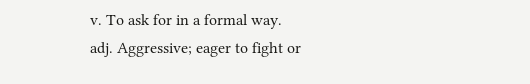v. To ask for in a formal way.
adj. Aggressive; eager to fight or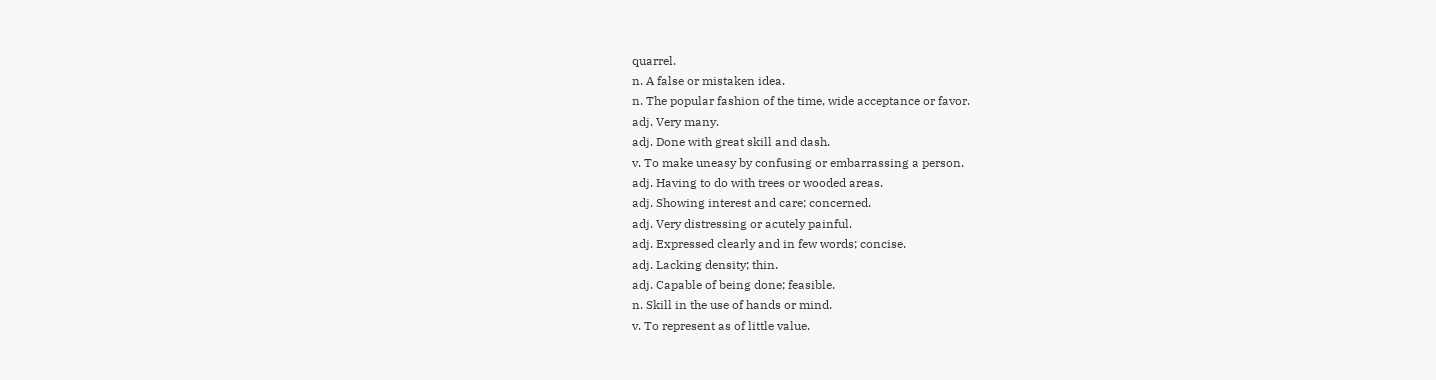quarrel.
n. A false or mistaken idea.
n. The popular fashion of the time, wide acceptance or favor.
adj. Very many.
adj. Done with great skill and dash.
v. To make uneasy by confusing or embarrassing a person.
adj. Having to do with trees or wooded areas.
adj. Showing interest and care; concerned.
adj. Very distressing or acutely painful.
adj. Expressed clearly and in few words; concise.
adj. Lacking density; thin.
adj. Capable of being done; feasible.
n. Skill in the use of hands or mind.
v. To represent as of little value.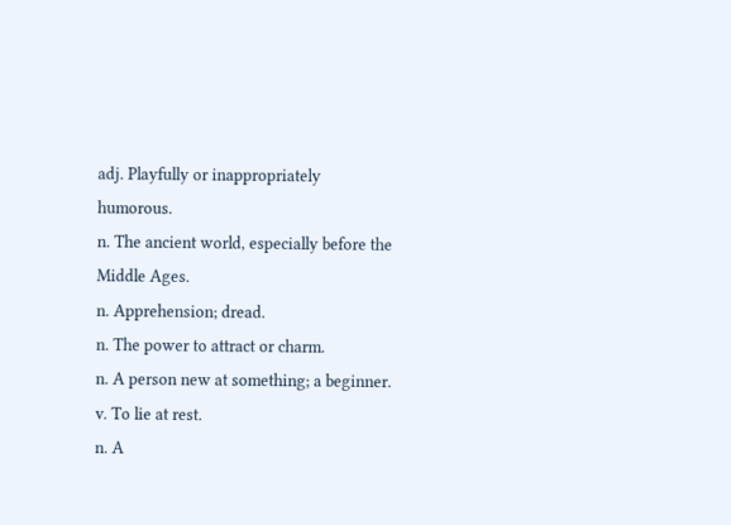adj. Playfully or inappropriately humorous.
n. The ancient world, especially before the Middle Ages.
n. Apprehension; dread.
n. The power to attract or charm.
n. A person new at something; a beginner.
v. To lie at rest.
n. A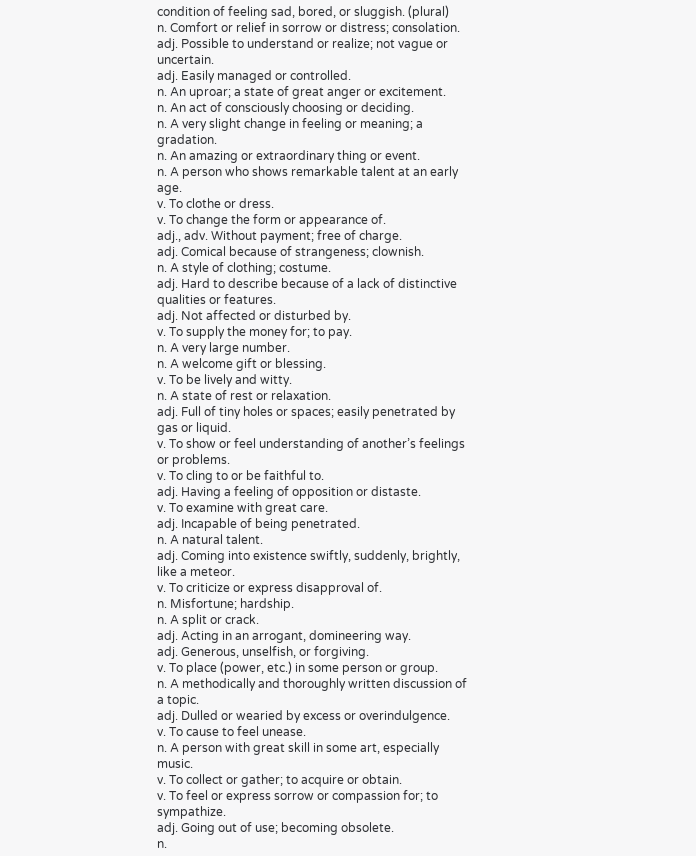condition of feeling sad, bored, or sluggish. (plural)
n. Comfort or relief in sorrow or distress; consolation.
adj. Possible to understand or realize; not vague or uncertain.
adj. Easily managed or controlled.
n. An uproar; a state of great anger or excitement.
n. An act of consciously choosing or deciding.
n. A very slight change in feeling or meaning; a gradation.
n. An amazing or extraordinary thing or event.
n. A person who shows remarkable talent at an early age.
v. To clothe or dress.
v. To change the form or appearance of.
adj., adv. Without payment; free of charge.
adj. Comical because of strangeness; clownish.
n. A style of clothing; costume.
adj. Hard to describe because of a lack of distinctive qualities or features.
adj. Not affected or disturbed by.
v. To supply the money for; to pay.
n. A very large number.
n. A welcome gift or blessing.
v. To be lively and witty.
n. A state of rest or relaxation.
adj. Full of tiny holes or spaces; easily penetrated by gas or liquid.
v. To show or feel understanding of another’s feelings or problems.
v. To cling to or be faithful to.
adj. Having a feeling of opposition or distaste.
v. To examine with great care.
adj. Incapable of being penetrated.
n. A natural talent.
adj. Coming into existence swiftly, suddenly, brightly, like a meteor.
v. To criticize or express disapproval of.
n. Misfortune; hardship.
n. A split or crack.
adj. Acting in an arrogant, domineering way.
adj. Generous, unselfish, or forgiving.
v. To place (power, etc.) in some person or group.
n. A methodically and thoroughly written discussion of a topic.
adj. Dulled or wearied by excess or overindulgence.
v. To cause to feel unease.
n. A person with great skill in some art, especially music.
v. To collect or gather; to acquire or obtain.
v. To feel or express sorrow or compassion for; to sympathize.
adj. Going out of use; becoming obsolete.
n.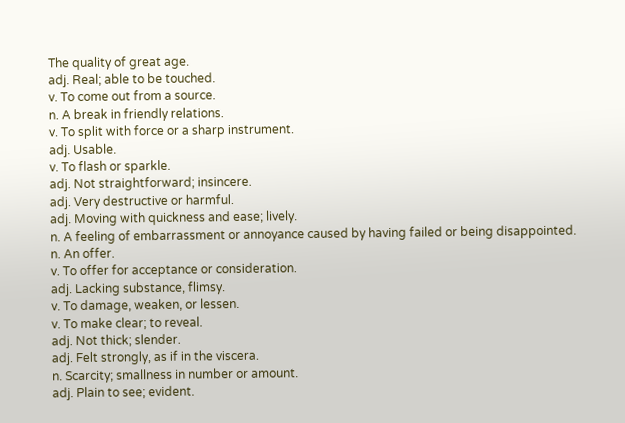The quality of great age.
adj. Real; able to be touched.
v. To come out from a source.
n. A break in friendly relations.
v. To split with force or a sharp instrument.
adj. Usable.
v. To flash or sparkle.
adj. Not straightforward; insincere.
adj. Very destructive or harmful.
adj. Moving with quickness and ease; lively.
n. A feeling of embarrassment or annoyance caused by having failed or being disappointed.
n. An offer.
v. To offer for acceptance or consideration.
adj. Lacking substance, flimsy.
v. To damage, weaken, or lessen.
v. To make clear; to reveal.
adj. Not thick; slender.
adj. Felt strongly, as if in the viscera.
n. Scarcity; smallness in number or amount.
adj. Plain to see; evident.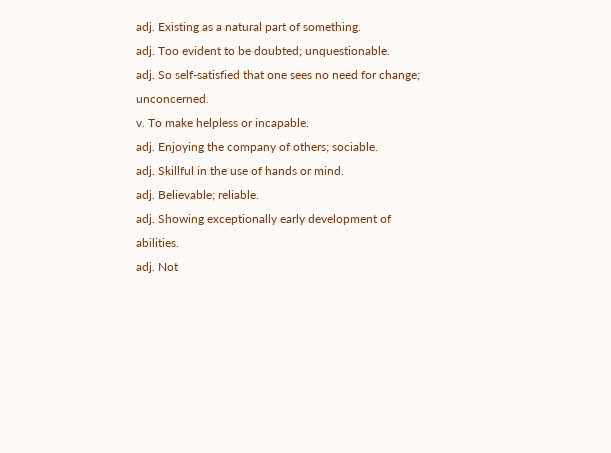adj. Existing as a natural part of something.
adj. Too evident to be doubted; unquestionable.
adj. So self-satisfied that one sees no need for change; unconcerned.
v. To make helpless or incapable.
adj. Enjoying the company of others; sociable.
adj. Skillful in the use of hands or mind.
adj. Believable; reliable.
adj. Showing exceptionally early development of abilities.
adj. Not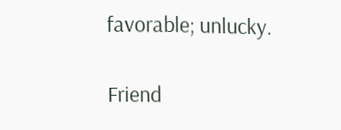favorable; unlucky.

Friend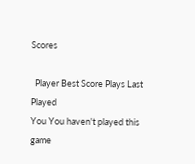Scores

  Player Best Score Plays Last Played
You You haven't played this game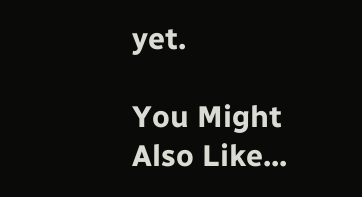yet.

You Might Also Like...